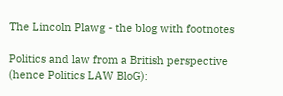The Lincoln Plawg - the blog with footnotes

Politics and law from a British perspective (hence Politics LAW BloG):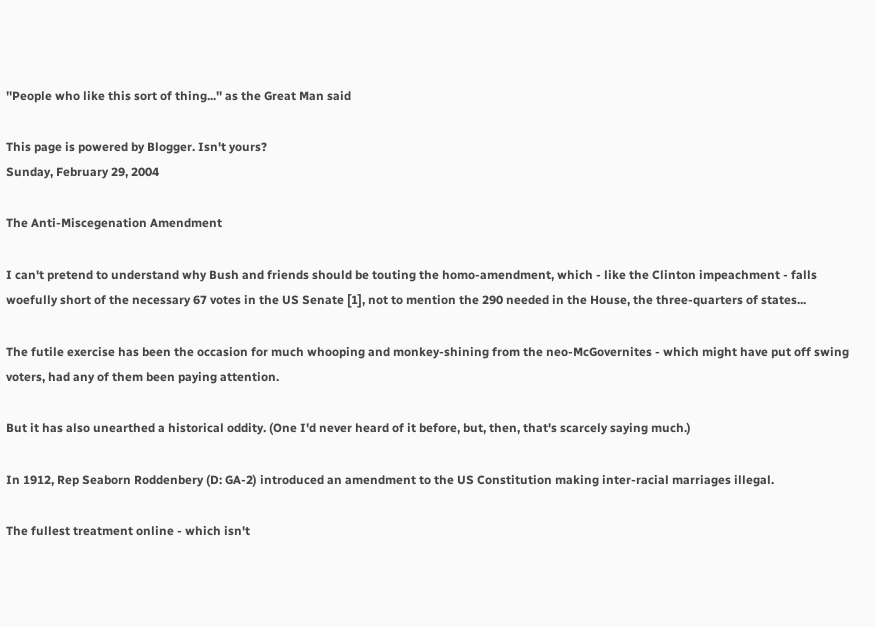''People who like this sort of thing...'' as the Great Man said

This page is powered by Blogger. Isn't yours?
Sunday, February 29, 2004

The Anti-Miscegenation Amendment

I can't pretend to understand why Bush and friends should be touting the homo-amendment, which - like the Clinton impeachment - falls woefully short of the necessary 67 votes in the US Senate [1], not to mention the 290 needed in the House, the three-quarters of states...

The futile exercise has been the occasion for much whooping and monkey-shining from the neo-McGovernites - which might have put off swing voters, had any of them been paying attention.

But it has also unearthed a historical oddity. (One I'd never heard of it before, but, then, that's scarcely saying much.)

In 1912, Rep Seaborn Roddenbery (D: GA-2) introduced an amendment to the US Constitution making inter-racial marriages illegal.

The fullest treatment online - which isn't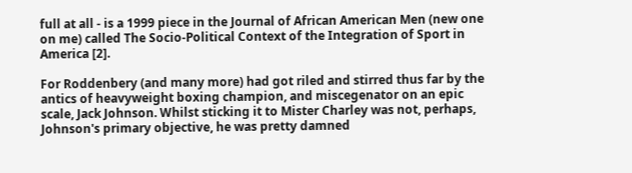full at all - is a 1999 piece in the Journal of African American Men (new one on me) called The Socio-Political Context of the Integration of Sport in America [2].

For Roddenbery (and many more) had got riled and stirred thus far by the antics of heavyweight boxing champion, and miscegenator on an epic scale, Jack Johnson. Whilst sticking it to Mister Charley was not, perhaps, Johnson's primary objective, he was pretty damned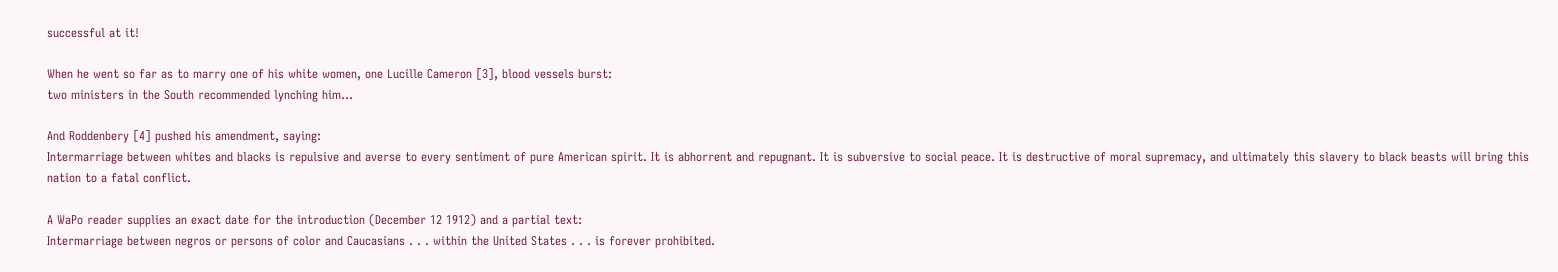successful at it!

When he went so far as to marry one of his white women, one Lucille Cameron [3], blood vessels burst:
two ministers in the South recommended lynching him...

And Roddenbery [4] pushed his amendment, saying:
Intermarriage between whites and blacks is repulsive and averse to every sentiment of pure American spirit. It is abhorrent and repugnant. It is subversive to social peace. It is destructive of moral supremacy, and ultimately this slavery to black beasts will bring this nation to a fatal conflict.

A WaPo reader supplies an exact date for the introduction (December 12 1912) and a partial text:
Intermarriage between negros or persons of color and Caucasians . . . within the United States . . . is forever prohibited.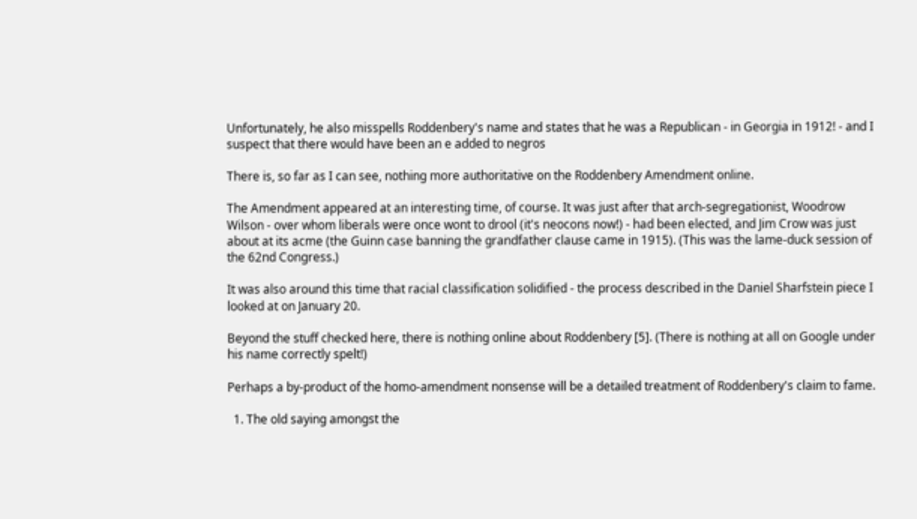Unfortunately, he also misspells Roddenbery's name and states that he was a Republican - in Georgia in 1912! - and I suspect that there would have been an e added to negros

There is, so far as I can see, nothing more authoritative on the Roddenbery Amendment online.

The Amendment appeared at an interesting time, of course. It was just after that arch-segregationist, Woodrow Wilson - over whom liberals were once wont to drool (it's neocons now!) - had been elected, and Jim Crow was just about at its acme (the Guinn case banning the grandfather clause came in 1915). (This was the lame-duck session of the 62nd Congress.)

It was also around this time that racial classification solidified - the process described in the Daniel Sharfstein piece I looked at on January 20.

Beyond the stuff checked here, there is nothing online about Roddenbery [5]. (There is nothing at all on Google under his name correctly spelt!)

Perhaps a by-product of the homo-amendment nonsense will be a detailed treatment of Roddenbery's claim to fame.

  1. The old saying amongst the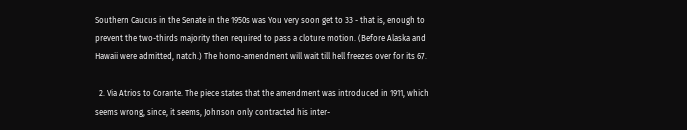Southern Caucus in the Senate in the 1950s was You very soon get to 33 - that is, enough to prevent the two-thirds majority then required to pass a cloture motion. (Before Alaska and Hawaii were admitted, natch.) The homo-amendment will wait till hell freezes over for its 67.

  2. Via Atrios to Corante. The piece states that the amendment was introduced in 1911, which seems wrong, since, it seems, Johnson only contracted his inter-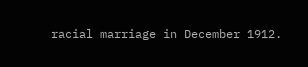racial marriage in December 1912.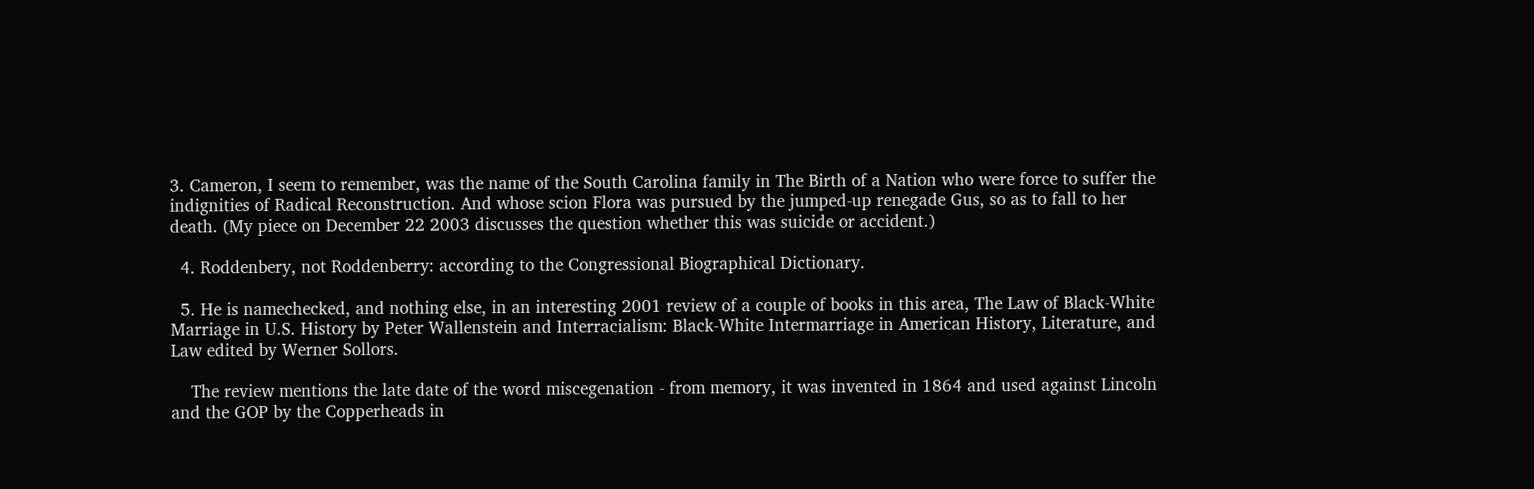3. Cameron, I seem to remember, was the name of the South Carolina family in The Birth of a Nation who were force to suffer the indignities of Radical Reconstruction. And whose scion Flora was pursued by the jumped-up renegade Gus, so as to fall to her death. (My piece on December 22 2003 discusses the question whether this was suicide or accident.)

  4. Roddenbery, not Roddenberry: according to the Congressional Biographical Dictionary.

  5. He is namechecked, and nothing else, in an interesting 2001 review of a couple of books in this area, The Law of Black-White Marriage in U.S. History by Peter Wallenstein and Interracialism: Black-White Intermarriage in American History, Literature, and Law edited by Werner Sollors.

    The review mentions the late date of the word miscegenation - from memory, it was invented in 1864 and used against Lincoln and the GOP by the Copperheads in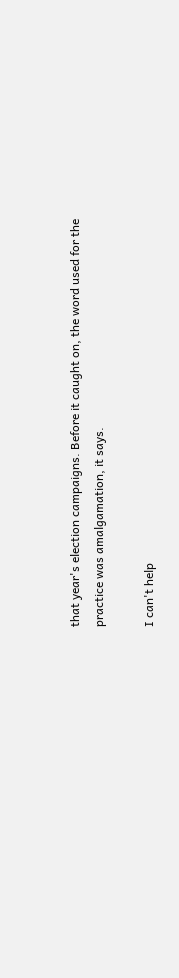that year's election campaigns. Before it caught on, the word used for the practice was amalgamation, it says.

I can't help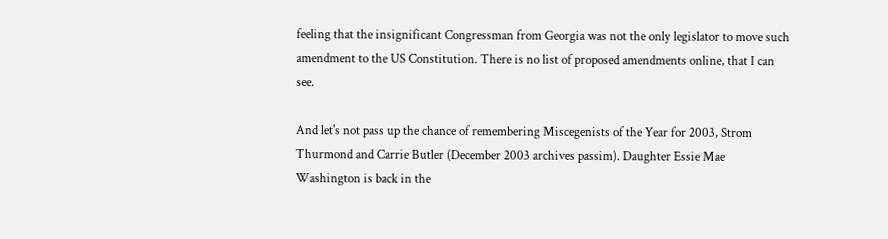feeling that the insignificant Congressman from Georgia was not the only legislator to move such amendment to the US Constitution. There is no list of proposed amendments online, that I can see.

And let's not pass up the chance of remembering Miscegenists of the Year for 2003, Strom Thurmond and Carrie Butler (December 2003 archives passim). Daughter Essie Mae Washington is back in the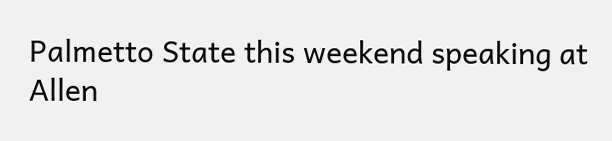Palmetto State this weekend speaking at Allen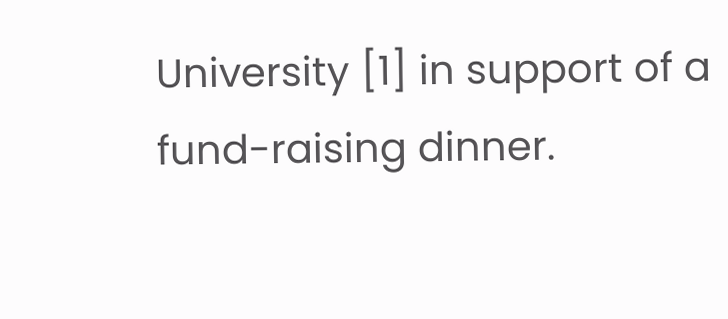University [1] in support of a fund-raising dinner.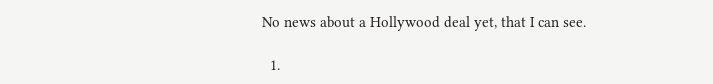No news about a Hollywood deal yet, that I can see.

  1.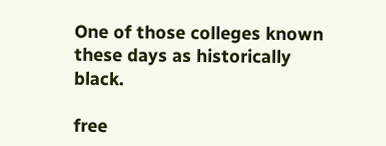One of those colleges known these days as historically black.

free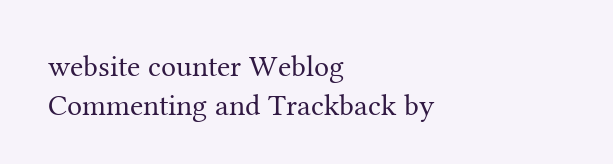website counter Weblog Commenting and Trackback by